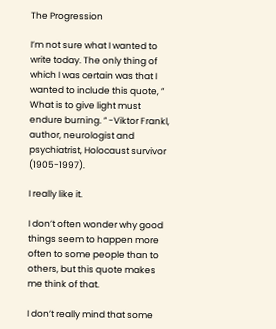The Progression

I’m not sure what I wanted to write today. The only thing of which I was certain was that I wanted to include this quote, ” What is to give light must endure burning. ” -Viktor Frankl, author, neurologist and psychiatrist, Holocaust survivor (1905-1997).

I really like it.

I don’t often wonder why good things seem to happen more often to some people than to others, but this quote makes me think of that.

I don’t really mind that some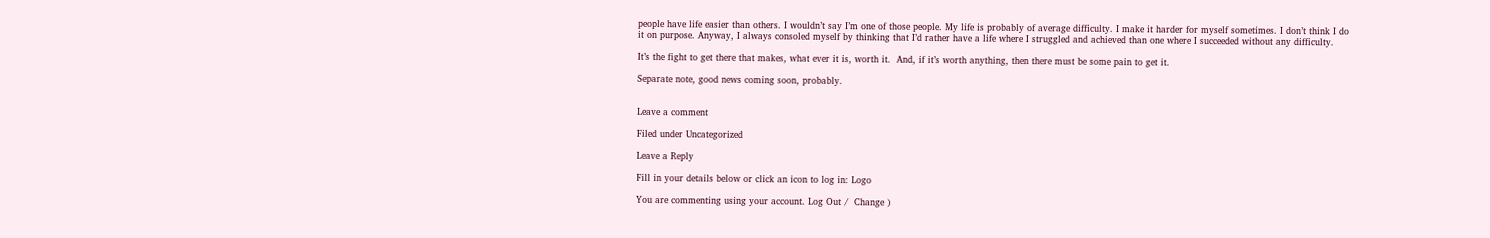people have life easier than others. I wouldn’t say I’m one of those people. My life is probably of average difficulty. I make it harder for myself sometimes. I don’t think I do it on purpose. Anyway, I always consoled myself by thinking that I’d rather have a life where I struggled and achieved than one where I succeeded without any difficulty.

It’s the fight to get there that makes, what ever it is, worth it.  And, if it’s worth anything, then there must be some pain to get it.

Separate note, good news coming soon, probably.


Leave a comment

Filed under Uncategorized

Leave a Reply

Fill in your details below or click an icon to log in: Logo

You are commenting using your account. Log Out /  Change )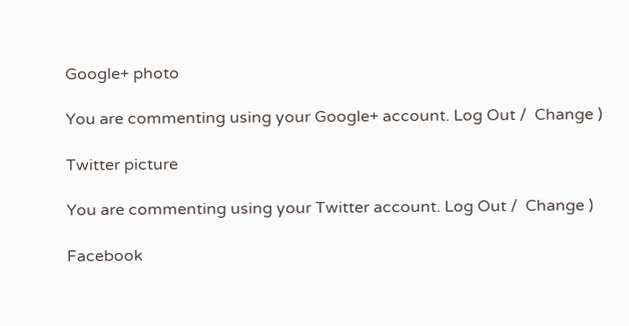Google+ photo

You are commenting using your Google+ account. Log Out /  Change )

Twitter picture

You are commenting using your Twitter account. Log Out /  Change )

Facebook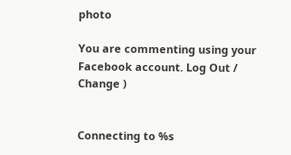photo

You are commenting using your Facebook account. Log Out /  Change )


Connecting to %s